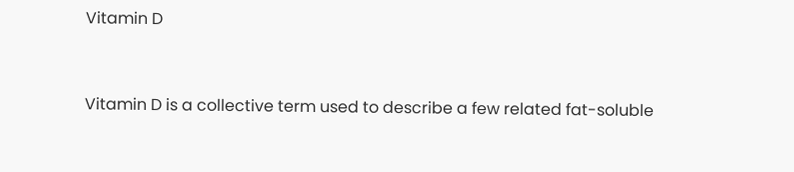Vitamin D


Vitamin D is a collective term used to describe a few related fat-soluble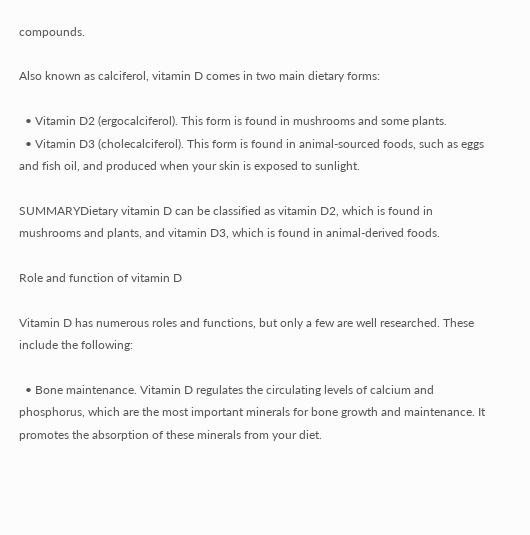compounds.

Also known as calciferol, vitamin D comes in two main dietary forms:

  • Vitamin D2 (ergocalciferol). This form is found in mushrooms and some plants.
  • Vitamin D3 (cholecalciferol). This form is found in animal-sourced foods, such as eggs and fish oil, and produced when your skin is exposed to sunlight.

SUMMARYDietary vitamin D can be classified as vitamin D2, which is found in mushrooms and plants, and vitamin D3, which is found in animal-derived foods.

Role and function of vitamin D

Vitamin D has numerous roles and functions, but only a few are well researched. These include the following:

  • Bone maintenance. Vitamin D regulates the circulating levels of calcium and phosphorus, which are the most important minerals for bone growth and maintenance. It promotes the absorption of these minerals from your diet.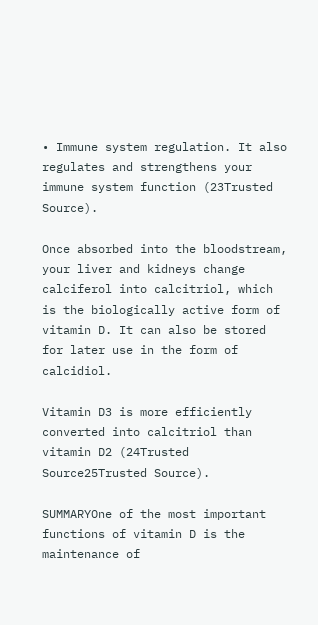• Immune system regulation. It also regulates and strengthens your immune system function (23Trusted Source).

Once absorbed into the bloodstream, your liver and kidneys change calciferol into calcitriol, which is the biologically active form of vitamin D. It can also be stored for later use in the form of calcidiol.

Vitamin D3 is more efficiently converted into calcitriol than vitamin D2 (24Trusted Source25Trusted Source).

SUMMARYOne of the most important functions of vitamin D is the maintenance of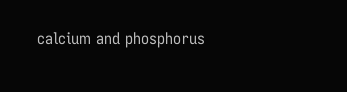calcium and phosphorus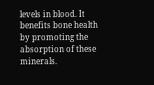levels in blood. It benefits bone health by promoting the absorption of these minerals.